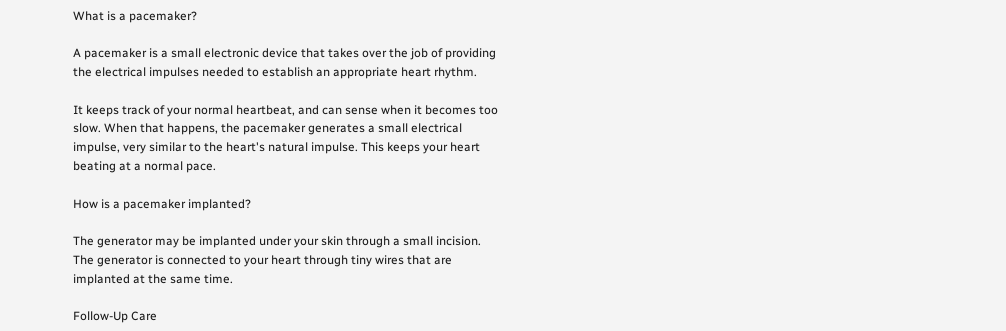What is a pacemaker?

A pacemaker is a small electronic device that takes over the job of providing the electrical impulses needed to establish an appropriate heart rhythm.

It keeps track of your normal heartbeat, and can sense when it becomes too slow. When that happens, the pacemaker generates a small electrical impulse, very similar to the heart's natural impulse. This keeps your heart beating at a normal pace.

How is a pacemaker implanted?

The generator may be implanted under your skin through a small incision. The generator is connected to your heart through tiny wires that are implanted at the same time.

Follow-Up Care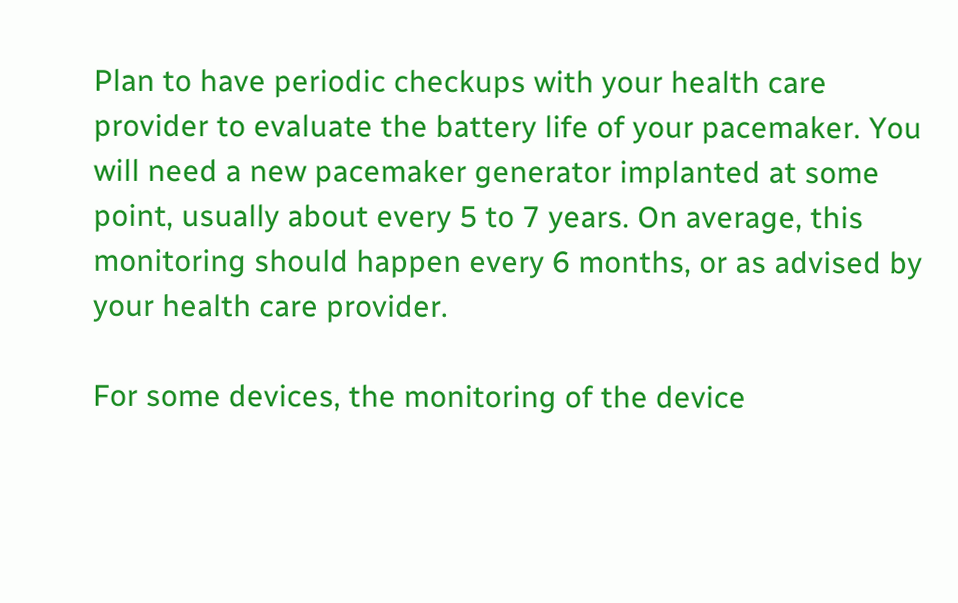Plan to have periodic checkups with your health care provider to evaluate the battery life of your pacemaker. You will need a new pacemaker generator implanted at some point, usually about every 5 to 7 years. On average, this monitoring should happen every 6 months, or as advised by your health care provider.

For some devices, the monitoring of the device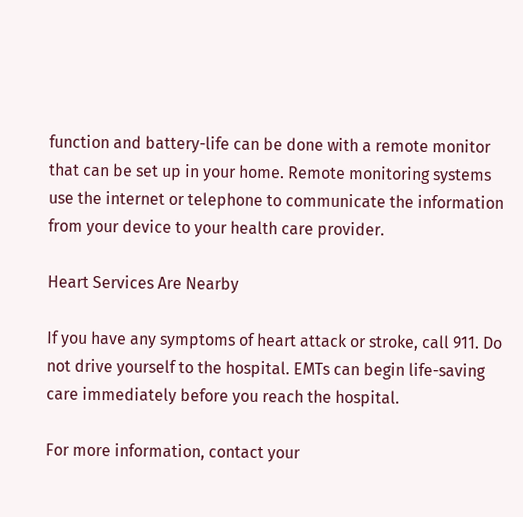function and battery-life can be done with a remote monitor that can be set up in your home. Remote monitoring systems use the internet or telephone to communicate the information from your device to your health care provider.

Heart Services Are Nearby

If you have any symptoms of heart attack or stroke, call 911. Do not drive yourself to the hospital. EMTs can begin life-saving care immediately before you reach the hospital.

For more information, contact your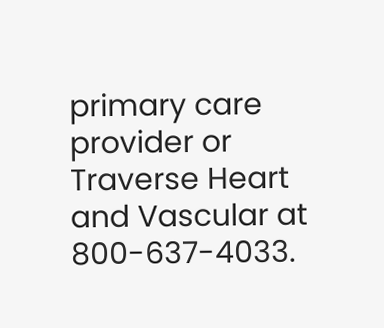primary care provider or Traverse Heart and Vascular at 800-637-4033.